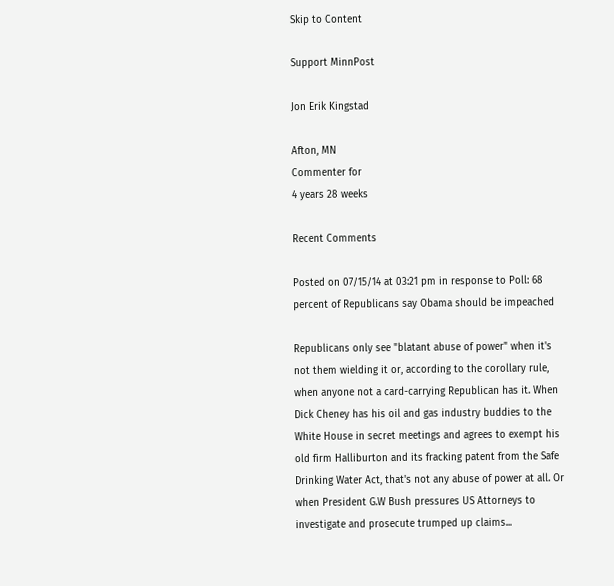Skip to Content

Support MinnPost

Jon Erik Kingstad

Afton, MN
Commenter for
4 years 28 weeks

Recent Comments

Posted on 07/15/14 at 03:21 pm in response to Poll: 68 percent of Republicans say Obama should be impeached

Republicans only see "blatant abuse of power" when it's not them wielding it or, according to the corollary rule, when anyone not a card-carrying Republican has it. When Dick Cheney has his oil and gas industry buddies to the White House in secret meetings and agrees to exempt his old firm Halliburton and its fracking patent from the Safe Drinking Water Act, that's not any abuse of power at all. Or when President G.W Bush pressures US Attorneys to investigate and prosecute trumped up claims...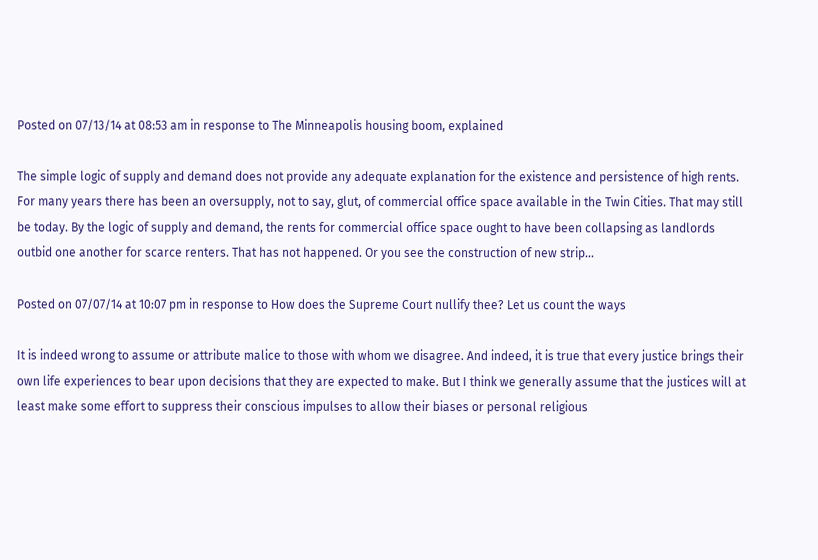Posted on 07/13/14 at 08:53 am in response to The Minneapolis housing boom, explained

The simple logic of supply and demand does not provide any adequate explanation for the existence and persistence of high rents. For many years there has been an oversupply, not to say, glut, of commercial office space available in the Twin Cities. That may still be today. By the logic of supply and demand, the rents for commercial office space ought to have been collapsing as landlords outbid one another for scarce renters. That has not happened. Or you see the construction of new strip...

Posted on 07/07/14 at 10:07 pm in response to How does the Supreme Court nullify thee? Let us count the ways

It is indeed wrong to assume or attribute malice to those with whom we disagree. And indeed, it is true that every justice brings their own life experiences to bear upon decisions that they are expected to make. But I think we generally assume that the justices will at least make some effort to suppress their conscious impulses to allow their biases or personal religious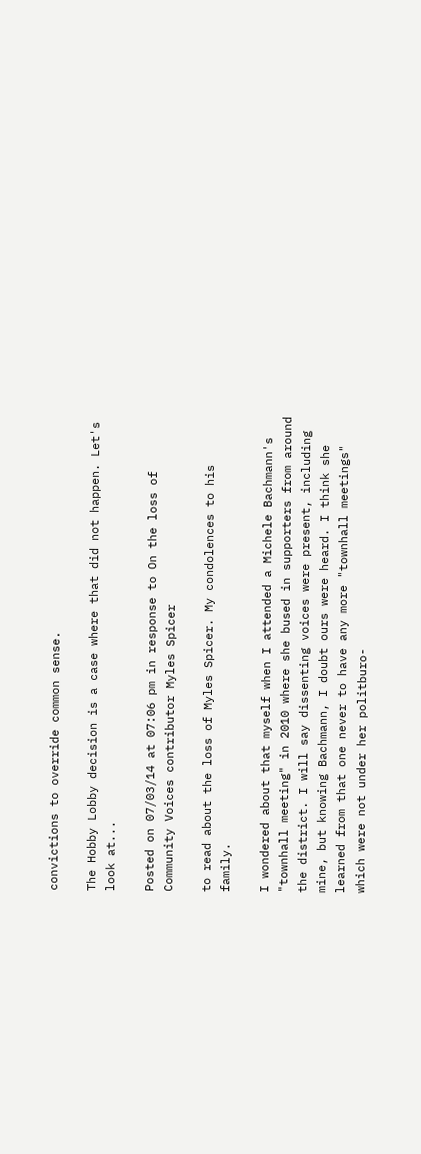convictions to override common sense.

The Hobby Lobby decision is a case where that did not happen. Let's look at...

Posted on 07/03/14 at 07:06 pm in response to On the loss of Community Voices contributor Myles Spicer

to read about the loss of Myles Spicer. My condolences to his family.

I wondered about that myself when I attended a Michele Bachmann's "townhall meeting" in 2010 where she bused in supporters from around the district. I will say dissenting voices were present, including mine, but knowing Bachmann, I doubt ours were heard. I think she learned from that one never to have any more "townhall meetings" which were not under her politburo-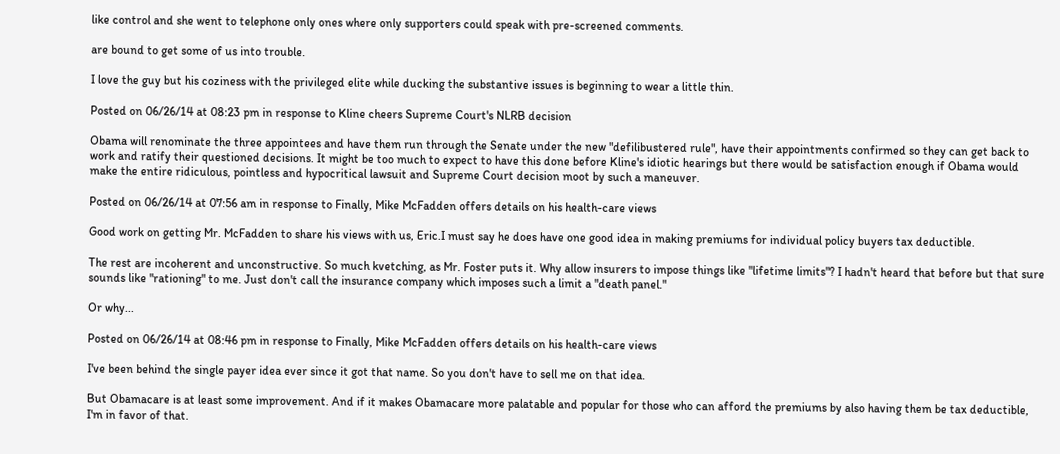like control and she went to telephone only ones where only supporters could speak with pre-screened comments.

are bound to get some of us into trouble.

I love the guy but his coziness with the privileged elite while ducking the substantive issues is beginning to wear a little thin.

Posted on 06/26/14 at 08:23 pm in response to Kline cheers Supreme Court's NLRB decision

Obama will renominate the three appointees and have them run through the Senate under the new "defilibustered rule", have their appointments confirmed so they can get back to work and ratify their questioned decisions. It might be too much to expect to have this done before Kline's idiotic hearings but there would be satisfaction enough if Obama would make the entire ridiculous, pointless and hypocritical lawsuit and Supreme Court decision moot by such a maneuver.

Posted on 06/26/14 at 07:56 am in response to Finally, Mike McFadden offers details on his health-care views

Good work on getting Mr. McFadden to share his views with us, Eric.I must say he does have one good idea in making premiums for individual policy buyers tax deductible.

The rest are incoherent and unconstructive. So much kvetching, as Mr. Foster puts it. Why allow insurers to impose things like "lifetime limits"? I hadn't heard that before but that sure sounds like "rationing" to me. Just don't call the insurance company which imposes such a limit a "death panel."

Or why...

Posted on 06/26/14 at 08:46 pm in response to Finally, Mike McFadden offers details on his health-care views

I've been behind the single payer idea ever since it got that name. So you don't have to sell me on that idea.

But Obamacare is at least some improvement. And if it makes Obamacare more palatable and popular for those who can afford the premiums by also having them be tax deductible, I'm in favor of that.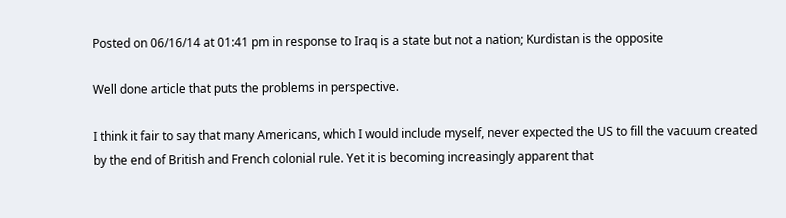Posted on 06/16/14 at 01:41 pm in response to Iraq is a state but not a nation; Kurdistan is the opposite

Well done article that puts the problems in perspective.

I think it fair to say that many Americans, which I would include myself, never expected the US to fill the vacuum created by the end of British and French colonial rule. Yet it is becoming increasingly apparent that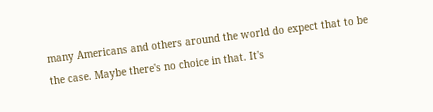many Americans and others around the world do expect that to be the case. Maybe there's no choice in that. It's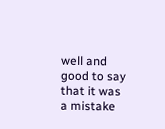well and good to say that it was a mistake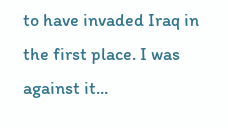to have invaded Iraq in the first place. I was against it...